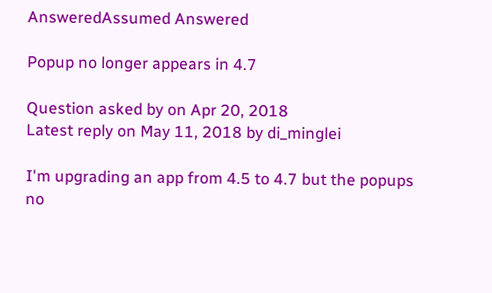AnsweredAssumed Answered

Popup no longer appears in 4.7

Question asked by on Apr 20, 2018
Latest reply on May 11, 2018 by di_minglei

I'm upgrading an app from 4.5 to 4.7 but the popups no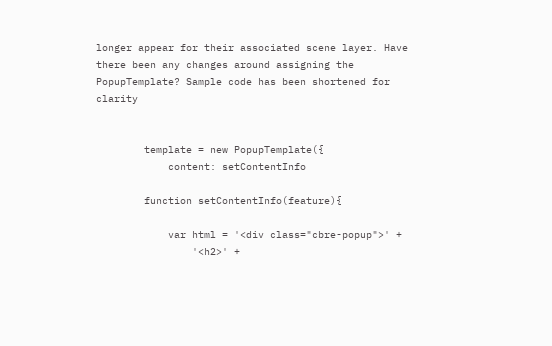longer appear for their associated scene layer. Have there been any changes around assigning the PopupTemplate? Sample code has been shortened for clarity


        template = new PopupTemplate({
            content: setContentInfo

        function setContentInfo(feature){

            var html = '<div class="cbre-popup">' +
                '<h2>' +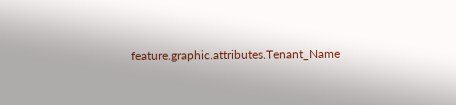feature.graphic.attributes.Tenant_Name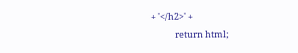+ '</h2>' +
            return html;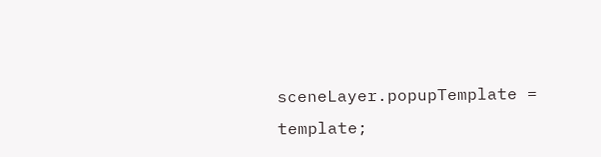sceneLayer.popupTemplate = template;